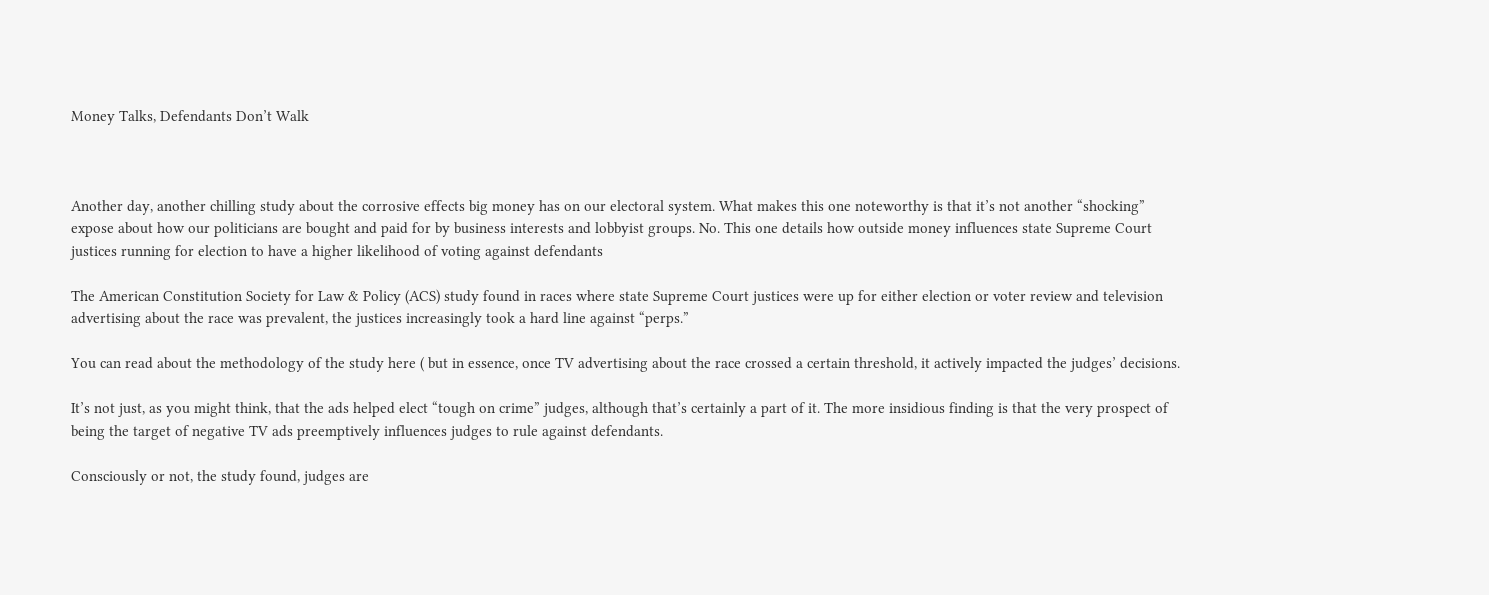Money Talks, Defendants Don’t Walk



Another day, another chilling study about the corrosive effects big money has on our electoral system. What makes this one noteworthy is that it’s not another “shocking” expose about how our politicians are bought and paid for by business interests and lobbyist groups. No. This one details how outside money influences state Supreme Court justices running for election to have a higher likelihood of voting against defendants

The American Constitution Society for Law & Policy (ACS) study found in races where state Supreme Court justices were up for either election or voter review and television advertising about the race was prevalent, the justices increasingly took a hard line against “perps.”

You can read about the methodology of the study here ( but in essence, once TV advertising about the race crossed a certain threshold, it actively impacted the judges’ decisions.

It’s not just, as you might think, that the ads helped elect “tough on crime” judges, although that’s certainly a part of it. The more insidious finding is that the very prospect of being the target of negative TV ads preemptively influences judges to rule against defendants.

Consciously or not, the study found, judges are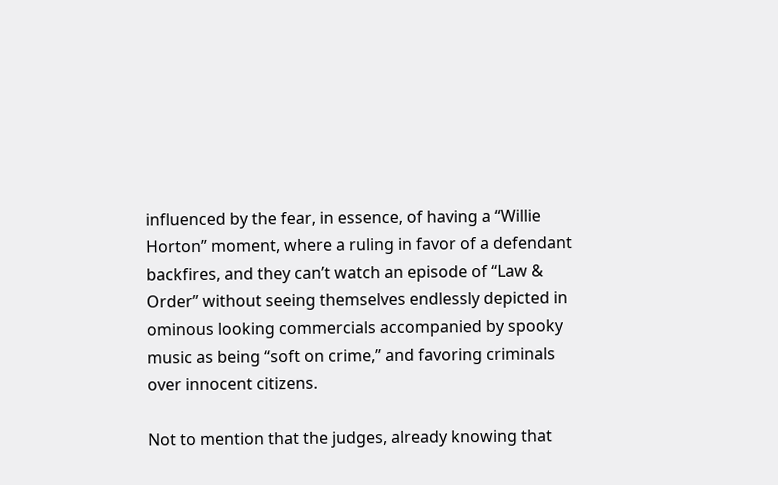influenced by the fear, in essence, of having a “Willie Horton” moment, where a ruling in favor of a defendant backfires, and they can’t watch an episode of “Law & Order” without seeing themselves endlessly depicted in ominous looking commercials accompanied by spooky music as being “soft on crime,” and favoring criminals over innocent citizens.

Not to mention that the judges, already knowing that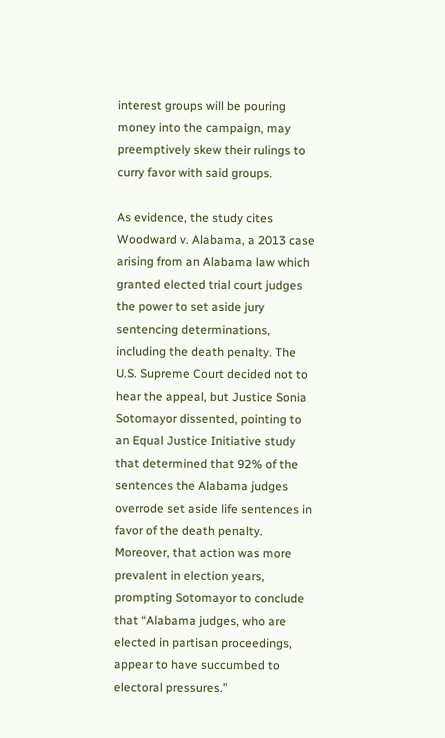interest groups will be pouring money into the campaign, may preemptively skew their rulings to curry favor with said groups.

As evidence, the study cites Woodward v. Alabama, a 2013 case arising from an Alabama law which granted elected trial court judges the power to set aside jury sentencing determinations, including the death penalty. The U.S. Supreme Court decided not to hear the appeal, but Justice Sonia Sotomayor dissented, pointing to an Equal Justice Initiative study that determined that 92% of the sentences the Alabama judges overrode set aside life sentences in favor of the death penalty. Moreover, that action was more prevalent in election years, prompting Sotomayor to conclude that “Alabama judges, who are elected in partisan proceedings, appear to have succumbed to electoral pressures.”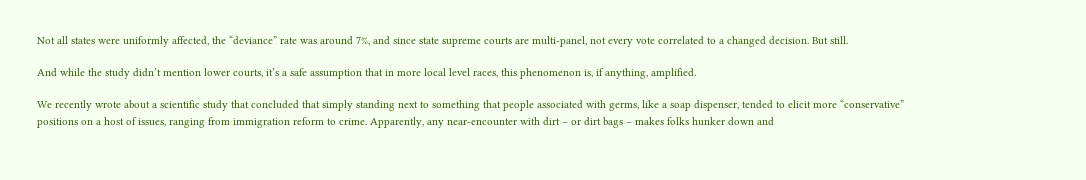Not all states were uniformly affected, the “deviance” rate was around 7%, and since state supreme courts are multi-panel, not every vote correlated to a changed decision. But still.

And while the study didn’t mention lower courts, it’s a safe assumption that in more local level races, this phenomenon is, if anything, amplified.

We recently wrote about a scientific study that concluded that simply standing next to something that people associated with germs, like a soap dispenser, tended to elicit more “conservative” positions on a host of issues, ranging from immigration reform to crime. Apparently, any near-encounter with dirt – or dirt bags – makes folks hunker down and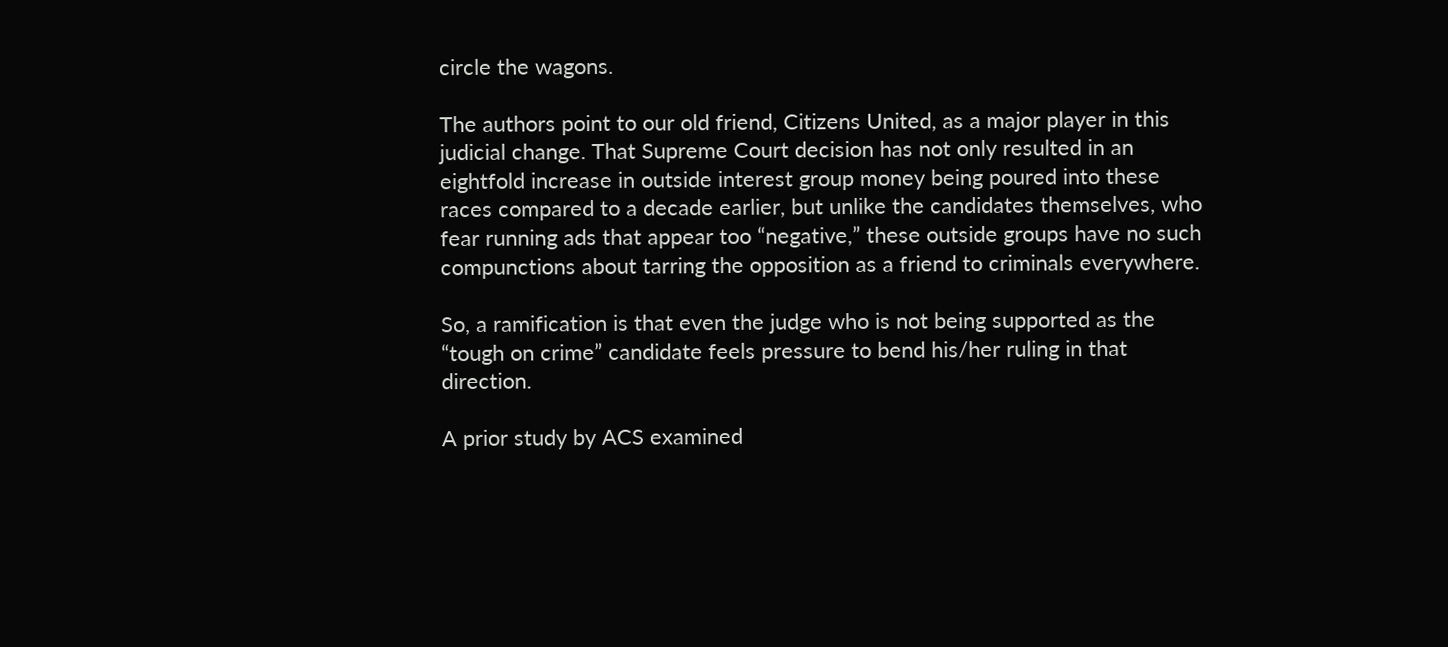circle the wagons.

The authors point to our old friend, Citizens United, as a major player in this judicial change. That Supreme Court decision has not only resulted in an eightfold increase in outside interest group money being poured into these races compared to a decade earlier, but unlike the candidates themselves, who fear running ads that appear too “negative,” these outside groups have no such compunctions about tarring the opposition as a friend to criminals everywhere.

So, a ramification is that even the judge who is not being supported as the “tough on crime” candidate feels pressure to bend his/her ruling in that direction.

A prior study by ACS examined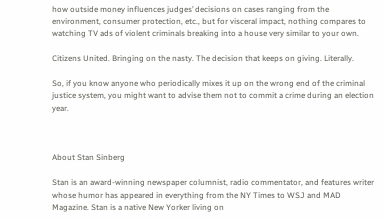how outside money influences judges’ decisions on cases ranging from the environment, consumer protection, etc., but for visceral impact, nothing compares to watching TV ads of violent criminals breaking into a house very similar to your own.

Citizens United. Bringing on the nasty. The decision that keeps on giving. Literally.

So, if you know anyone who periodically mixes it up on the wrong end of the criminal justice system, you might want to advise them not to commit a crime during an election year.



About Stan Sinberg

Stan is an award-winning newspaper columnist, radio commentator, and features writer whose humor has appeared in everything from the NY Times to WSJ and MAD Magazine. Stan is a native New Yorker living on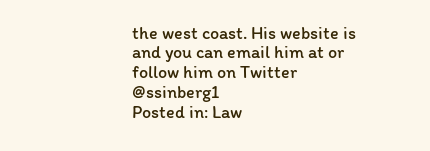the west coast. His website is and you can email him at or follow him on Twitter @ssinberg1
Posted in: Law